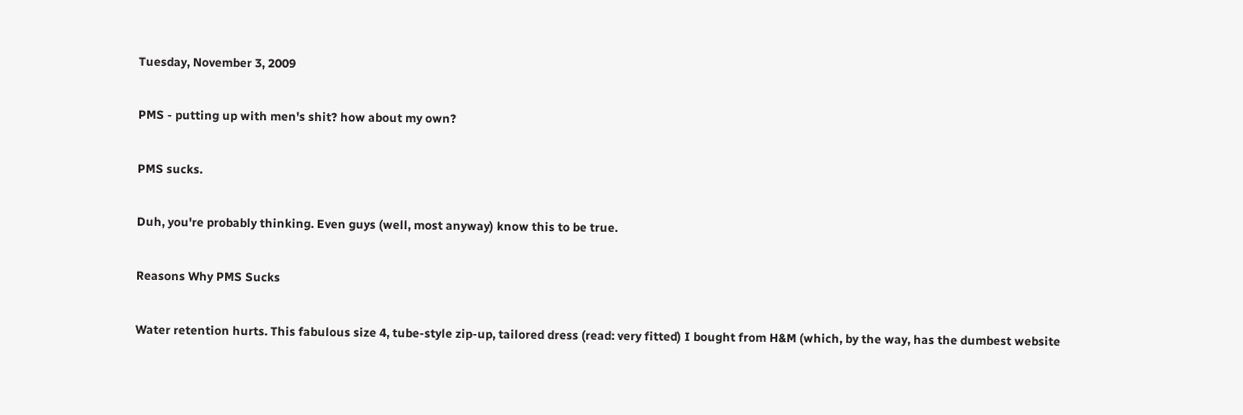Tuesday, November 3, 2009

PMS - putting up with men's shit? how about my own?

PMS sucks.

Duh, you're probably thinking. Even guys (well, most anyway) know this to be true.

Reasons Why PMS Sucks

Water retention hurts. This fabulous size 4, tube-style zip-up, tailored dress (read: very fitted) I bought from H&M (which, by the way, has the dumbest website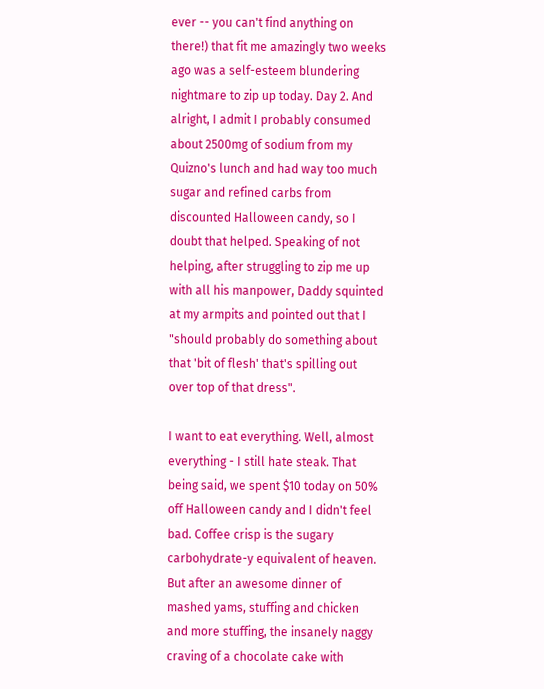ever -- you can't find anything on there!) that fit me amazingly two weeks ago was a self-esteem blundering nightmare to zip up today. Day 2. And alright, I admit I probably consumed about 2500mg of sodium from my Quizno's lunch and had way too much sugar and refined carbs from discounted Halloween candy, so I doubt that helped. Speaking of not helping, after struggling to zip me up with all his manpower, Daddy squinted at my armpits and pointed out that I "should probably do something about that 'bit of flesh' that's spilling out over top of that dress".

I want to eat everything. Well, almost everything - I still hate steak. That being said, we spent $10 today on 50% off Halloween candy and I didn't feel bad. Coffee crisp is the sugary carbohydrate-y equivalent of heaven. But after an awesome dinner of mashed yams, stuffing and chicken and more stuffing, the insanely naggy craving of a chocolate cake with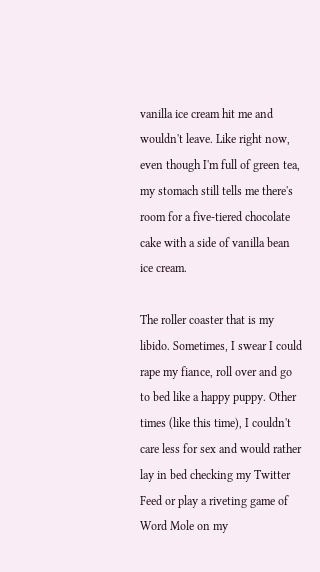vanilla ice cream hit me and wouldn't leave. Like right now, even though I'm full of green tea, my stomach still tells me there's room for a five-tiered chocolate cake with a side of vanilla bean ice cream.

The roller coaster that is my libido. Sometimes, I swear I could rape my fiance, roll over and go to bed like a happy puppy. Other times (like this time), I couldn't care less for sex and would rather lay in bed checking my Twitter Feed or play a riveting game of Word Mole on my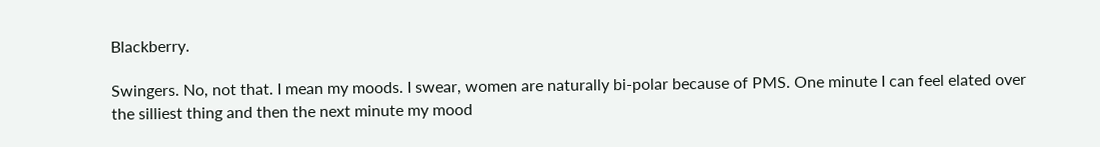Blackberry.

Swingers. No, not that. I mean my moods. I swear, women are naturally bi-polar because of PMS. One minute I can feel elated over the silliest thing and then the next minute my mood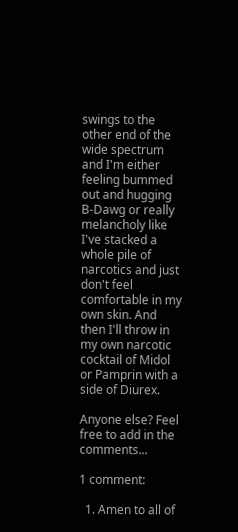swings to the other end of the wide spectrum and I'm either feeling bummed out and hugging B-Dawg or really melancholy like I've stacked a whole pile of narcotics and just don't feel comfortable in my own skin. And then I'll throw in my own narcotic cocktail of Midol or Pamprin with a side of Diurex.

Anyone else? Feel free to add in the comments...

1 comment:

  1. Amen to all of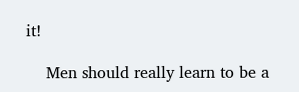it!

    Men should really learn to be a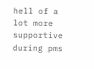hell of a lot more supportive during pms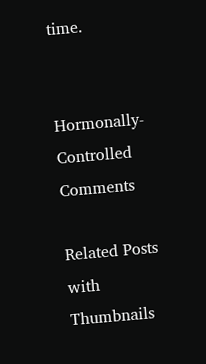time.


Hormonally-Controlled Comments

Related Posts with Thumbnails